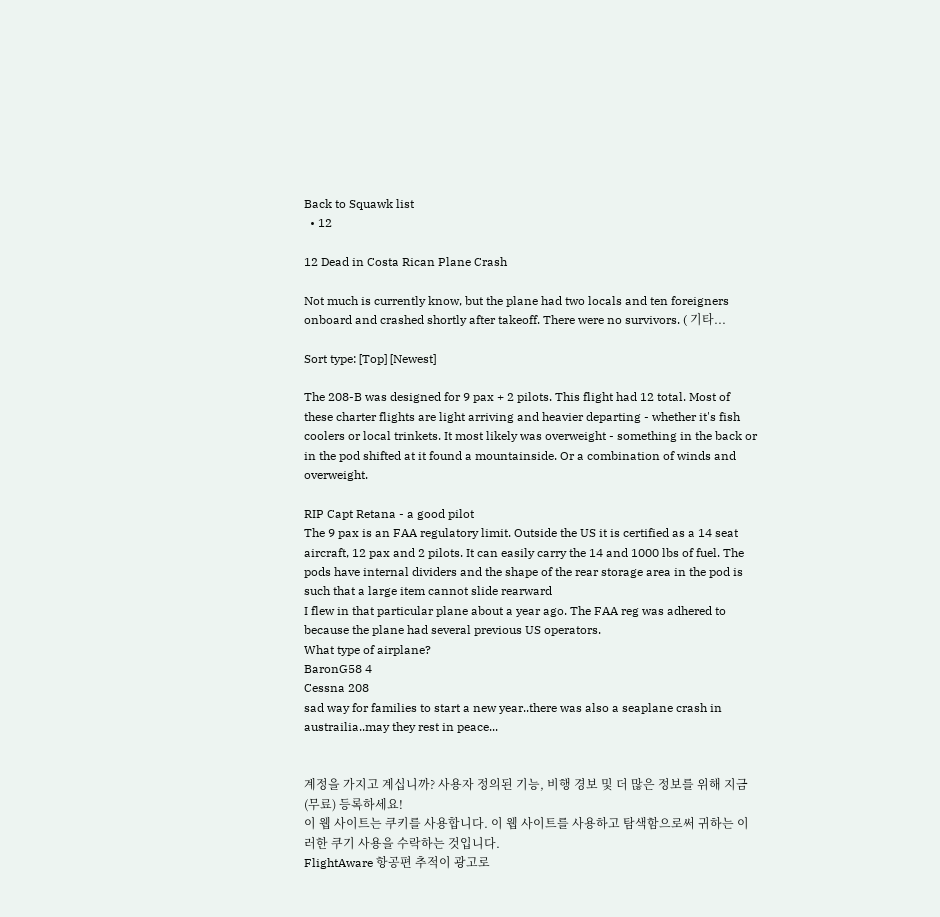Back to Squawk list
  • 12

12 Dead in Costa Rican Plane Crash

Not much is currently know, but the plane had two locals and ten foreigners onboard and crashed shortly after takeoff. There were no survivors. ( 기타...

Sort type: [Top] [Newest]

The 208-B was designed for 9 pax + 2 pilots. This flight had 12 total. Most of these charter flights are light arriving and heavier departing - whether it's fish coolers or local trinkets. It most likely was overweight - something in the back or in the pod shifted at it found a mountainside. Or a combination of winds and overweight.

RIP Capt Retana - a good pilot
The 9 pax is an FAA regulatory limit. Outside the US it is certified as a 14 seat aircraft, 12 pax and 2 pilots. It can easily carry the 14 and 1000 lbs of fuel. The pods have internal dividers and the shape of the rear storage area in the pod is such that a large item cannot slide rearward
I flew in that particular plane about a year ago. The FAA reg was adhered to because the plane had several previous US operators.
What type of airplane?
BaronG58 4
Cessna 208
sad way for families to start a new year..there was also a seaplane crash in austrailia..may they rest in peace...


계정을 가지고 계십니까? 사용자 정의된 기능, 비행 경보 및 더 많은 정보를 위해 지금(무료) 등록하세요!
이 웹 사이트는 쿠키를 사용합니다. 이 웹 사이트를 사용하고 탐색함으로써 귀하는 이러한 쿠기 사용을 수락하는 것입니다.
FlightAware 항공편 추적이 광고로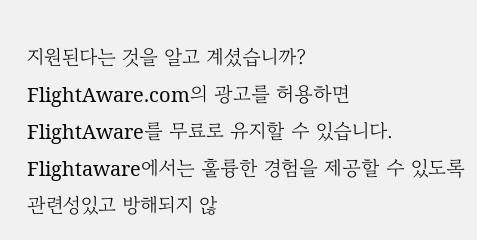지원된다는 것을 알고 계셨습니까?
FlightAware.com의 광고를 허용하면 FlightAware를 무료로 유지할 수 있습니다. Flightaware에서는 훌륭한 경험을 제공할 수 있도록 관련성있고 방해되지 않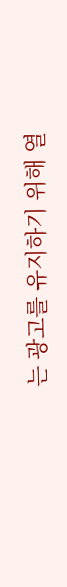는 광고를 유지하기 위해 열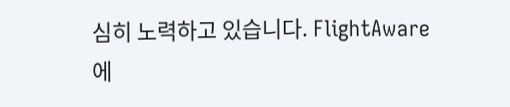심히 노력하고 있습니다. FlightAware에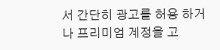서 간단히 광고를 허용 하거나 프리미엄 계정을 고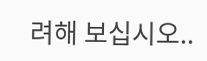려해 보십시오..